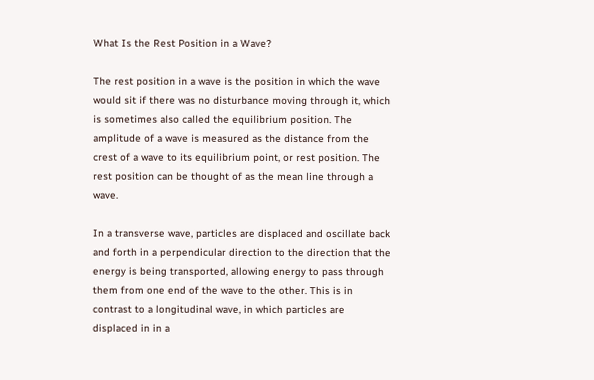What Is the Rest Position in a Wave?

The rest position in a wave is the position in which the wave would sit if there was no disturbance moving through it, which is sometimes also called the equilibrium position. The amplitude of a wave is measured as the distance from the crest of a wave to its equilibrium point, or rest position. The rest position can be thought of as the mean line through a wave.

In a transverse wave, particles are displaced and oscillate back and forth in a perpendicular direction to the direction that the energy is being transported, allowing energy to pass through them from one end of the wave to the other. This is in contrast to a longitudinal wave, in which particles are displaced in in a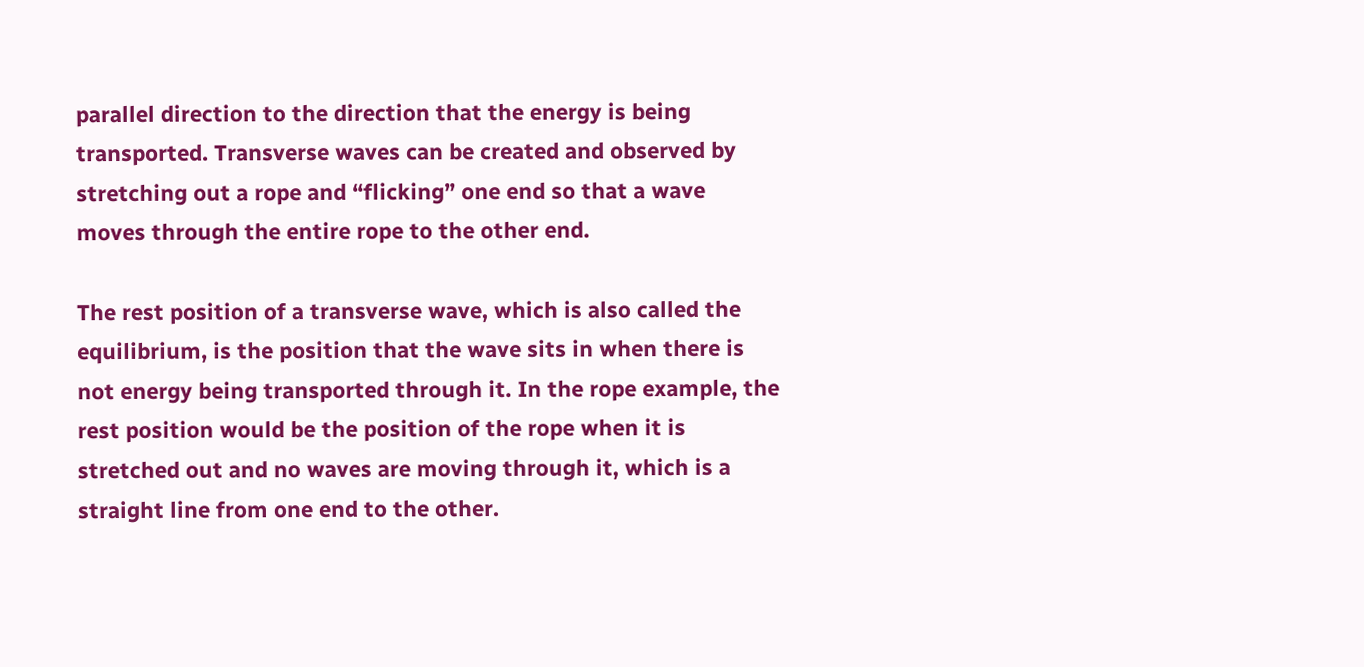parallel direction to the direction that the energy is being transported. Transverse waves can be created and observed by stretching out a rope and “flicking” one end so that a wave moves through the entire rope to the other end.

The rest position of a transverse wave, which is also called the equilibrium, is the position that the wave sits in when there is not energy being transported through it. In the rope example, the rest position would be the position of the rope when it is stretched out and no waves are moving through it, which is a straight line from one end to the other.